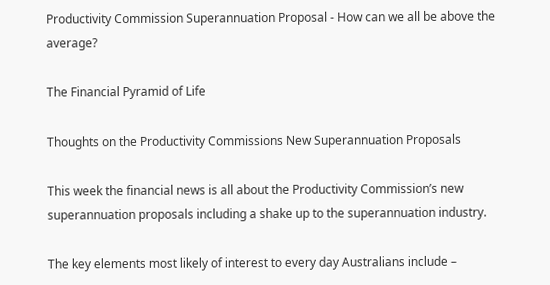Productivity Commission Superannuation Proposal - How can we all be above the average?

The Financial Pyramid of Life

Thoughts on the Productivity Commissions New Superannuation Proposals

This week the financial news is all about the Productivity Commission’s new superannuation proposals including a shake up to the superannuation industry.

The key elements most likely of interest to every day Australians include –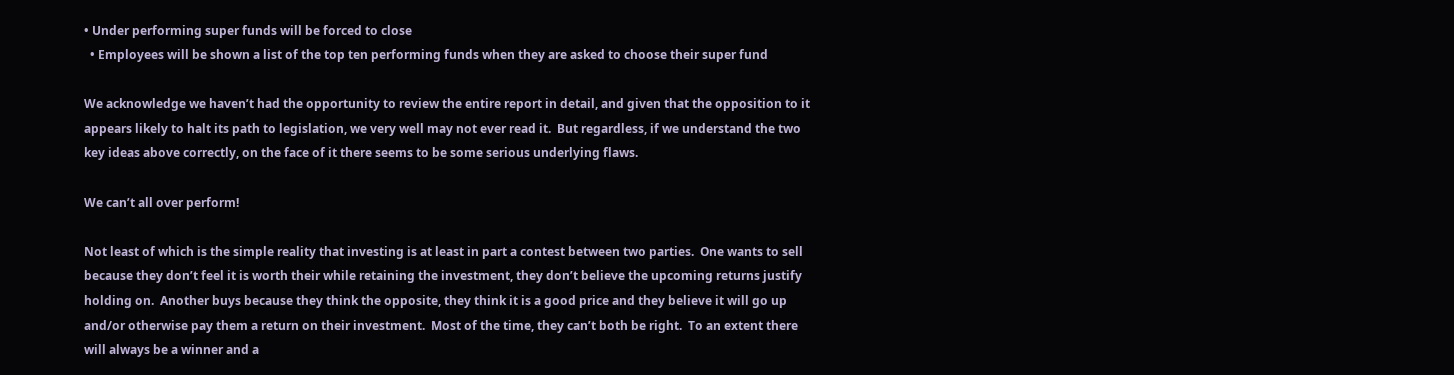• Under performing super funds will be forced to close
  • Employees will be shown a list of the top ten performing funds when they are asked to choose their super fund

We acknowledge we haven’t had the opportunity to review the entire report in detail, and given that the opposition to it appears likely to halt its path to legislation, we very well may not ever read it.  But regardless, if we understand the two key ideas above correctly, on the face of it there seems to be some serious underlying flaws.

We can’t all over perform!

Not least of which is the simple reality that investing is at least in part a contest between two parties.  One wants to sell because they don’t feel it is worth their while retaining the investment, they don’t believe the upcoming returns justify holding on.  Another buys because they think the opposite, they think it is a good price and they believe it will go up and/or otherwise pay them a return on their investment.  Most of the time, they can’t both be right.  To an extent there will always be a winner and a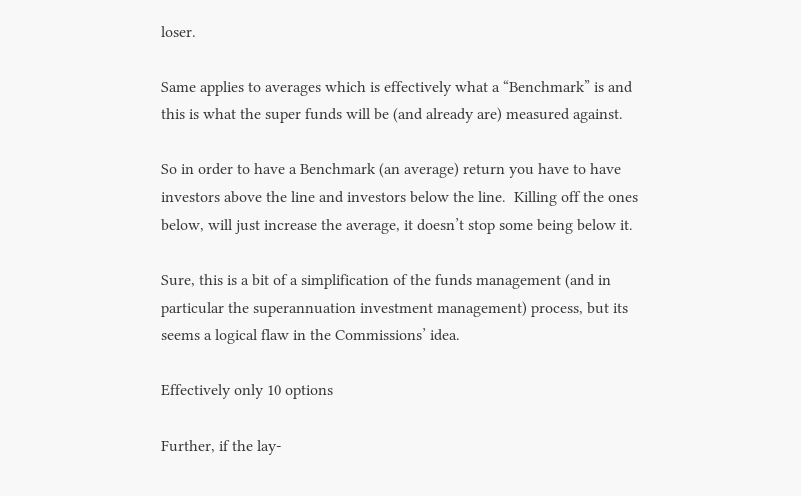loser.

Same applies to averages which is effectively what a “Benchmark” is and this is what the super funds will be (and already are) measured against.

So in order to have a Benchmark (an average) return you have to have investors above the line and investors below the line.  Killing off the ones below, will just increase the average, it doesn’t stop some being below it.

Sure, this is a bit of a simplification of the funds management (and in particular the superannuation investment management) process, but its seems a logical flaw in the Commissions’ idea.

Effectively only 10 options

Further, if the lay-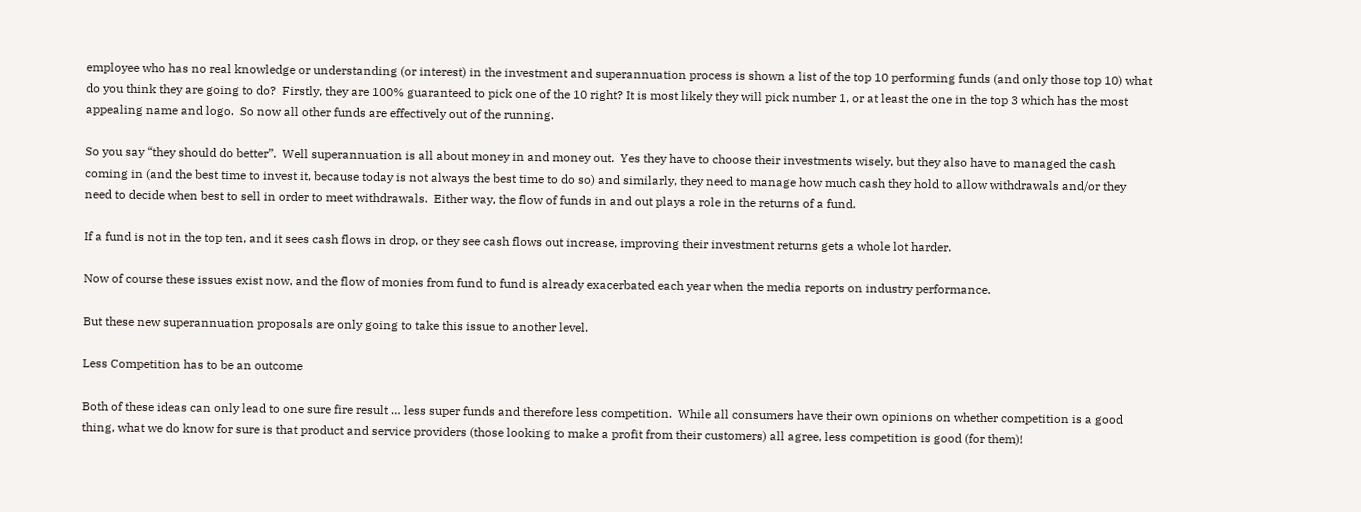employee who has no real knowledge or understanding (or interest) in the investment and superannuation process is shown a list of the top 10 performing funds (and only those top 10) what do you think they are going to do?  Firstly, they are 100% guaranteed to pick one of the 10 right? It is most likely they will pick number 1, or at least the one in the top 3 which has the most appealing name and logo.  So now all other funds are effectively out of the running.

So you say “they should do better”.  Well superannuation is all about money in and money out.  Yes they have to choose their investments wisely, but they also have to managed the cash coming in (and the best time to invest it, because today is not always the best time to do so) and similarly, they need to manage how much cash they hold to allow withdrawals and/or they need to decide when best to sell in order to meet withdrawals.  Either way, the flow of funds in and out plays a role in the returns of a fund.

If a fund is not in the top ten, and it sees cash flows in drop, or they see cash flows out increase, improving their investment returns gets a whole lot harder.

Now of course these issues exist now, and the flow of monies from fund to fund is already exacerbated each year when the media reports on industry performance.

But these new superannuation proposals are only going to take this issue to another level.

Less Competition has to be an outcome

Both of these ideas can only lead to one sure fire result … less super funds and therefore less competition.  While all consumers have their own opinions on whether competition is a good thing, what we do know for sure is that product and service providers (those looking to make a profit from their customers) all agree, less competition is good (for them)!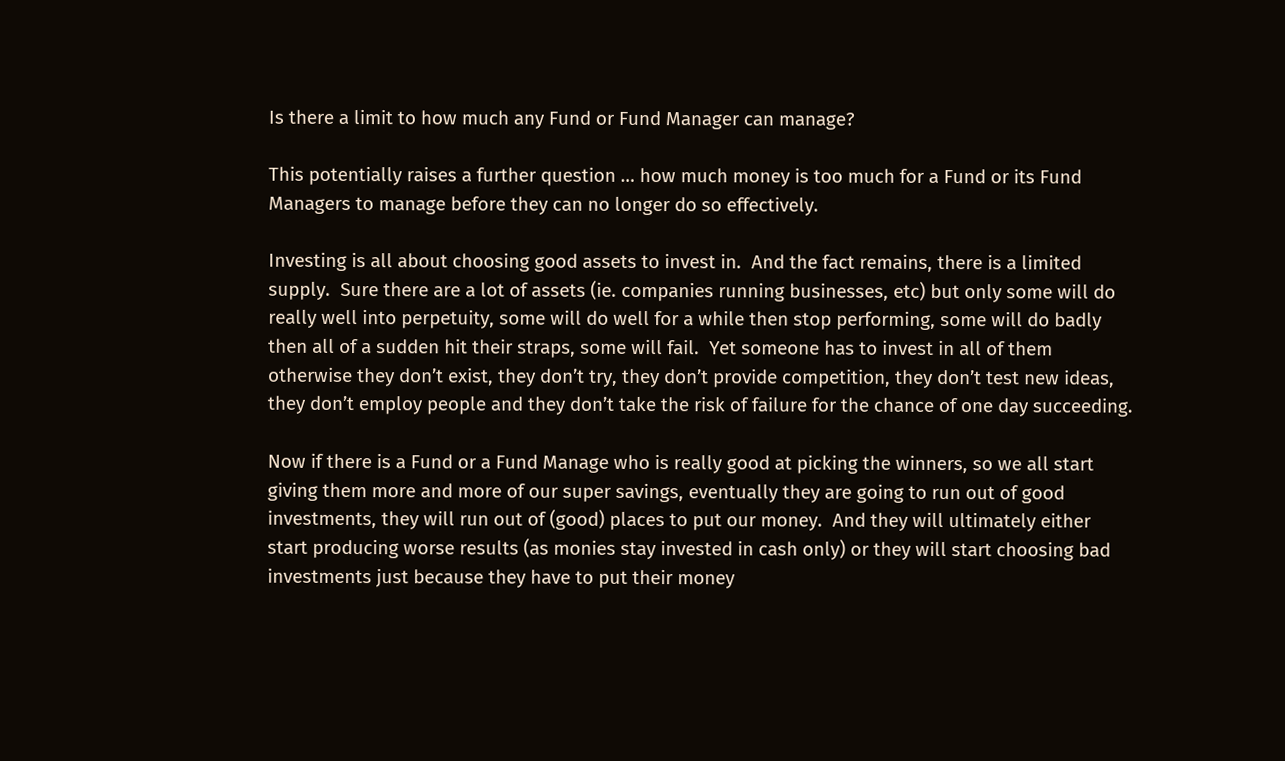Is there a limit to how much any Fund or Fund Manager can manage?

This potentially raises a further question … how much money is too much for a Fund or its Fund Managers to manage before they can no longer do so effectively.

Investing is all about choosing good assets to invest in.  And the fact remains, there is a limited supply.  Sure there are a lot of assets (ie. companies running businesses, etc) but only some will do really well into perpetuity, some will do well for a while then stop performing, some will do badly then all of a sudden hit their straps, some will fail.  Yet someone has to invest in all of them otherwise they don’t exist, they don’t try, they don’t provide competition, they don’t test new ideas, they don’t employ people and they don’t take the risk of failure for the chance of one day succeeding.

Now if there is a Fund or a Fund Manage who is really good at picking the winners, so we all start giving them more and more of our super savings, eventually they are going to run out of good investments, they will run out of (good) places to put our money.  And they will ultimately either start producing worse results (as monies stay invested in cash only) or they will start choosing bad investments just because they have to put their money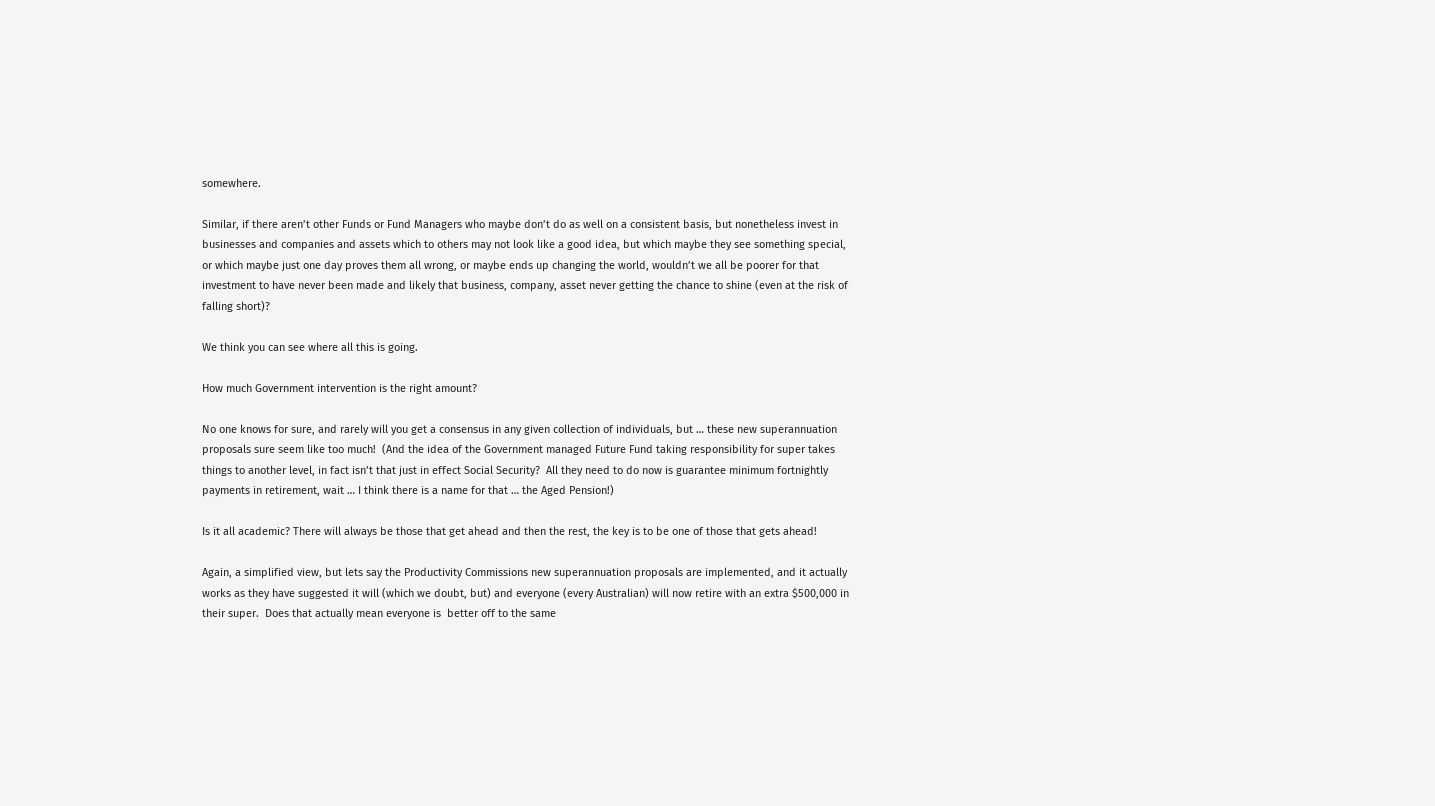somewhere.

Similar, if there aren’t other Funds or Fund Managers who maybe don’t do as well on a consistent basis, but nonetheless invest in businesses and companies and assets which to others may not look like a good idea, but which maybe they see something special, or which maybe just one day proves them all wrong, or maybe ends up changing the world, wouldn’t we all be poorer for that investment to have never been made and likely that business, company, asset never getting the chance to shine (even at the risk of falling short)?

We think you can see where all this is going.

How much Government intervention is the right amount?

No one knows for sure, and rarely will you get a consensus in any given collection of individuals, but … these new superannuation proposals sure seem like too much!  (And the idea of the Government managed Future Fund taking responsibility for super takes things to another level, in fact isn’t that just in effect Social Security?  All they need to do now is guarantee minimum fortnightly payments in retirement, wait … I think there is a name for that … the Aged Pension!)

Is it all academic? There will always be those that get ahead and then the rest, the key is to be one of those that gets ahead!

Again, a simplified view, but lets say the Productivity Commissions new superannuation proposals are implemented, and it actually works as they have suggested it will (which we doubt, but) and everyone (every Australian) will now retire with an extra $500,000 in their super.  Does that actually mean everyone is  better off to the same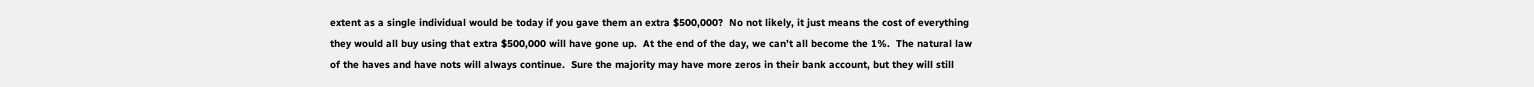extent as a single individual would be today if you gave them an extra $500,000?  No not likely, it just means the cost of everything they would all buy using that extra $500,000 will have gone up.  At the end of the day, we can’t all become the 1%.  The natural law of the haves and have nots will always continue.  Sure the majority may have more zeros in their bank account, but they will still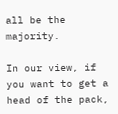all be the majority.

In our view, if you want to get a head of the pack,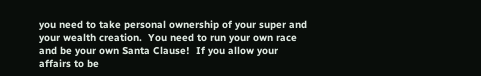you need to take personal ownership of your super and your wealth creation.  You need to run your own race and be your own Santa Clause!  If you allow your affairs to be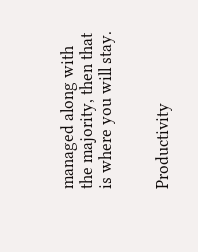managed along with the majority, then that is where you will stay.


Productivity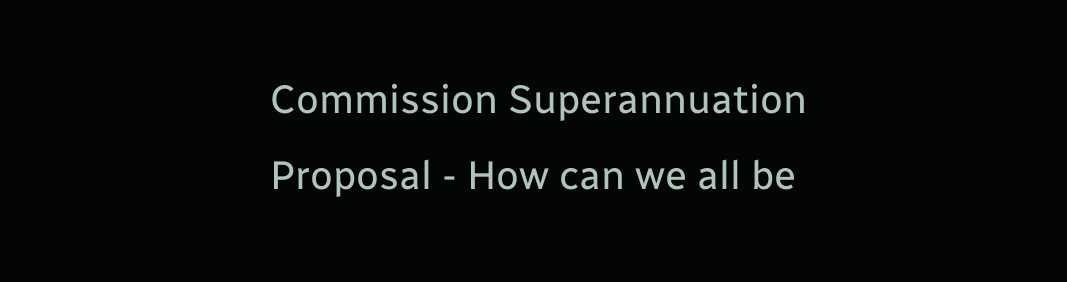Commission Superannuation Proposal - How can we all be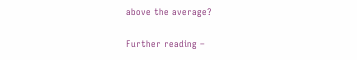above the average?

Further reading –